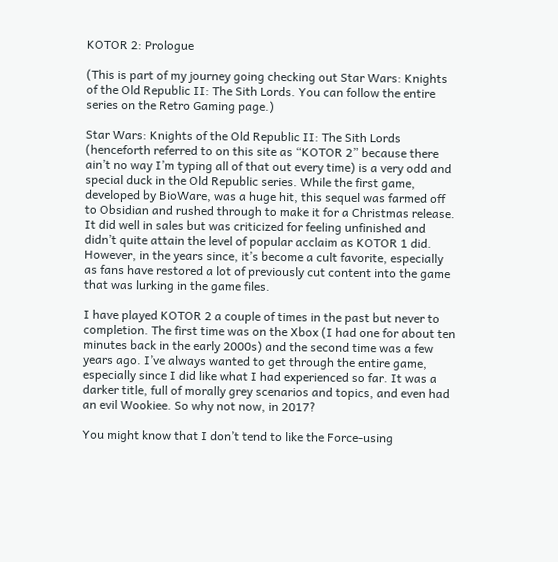KOTOR 2: Prologue

(This is part of my journey going checking out Star Wars: Knights of the Old Republic II: The Sith Lords. You can follow the entire series on the Retro Gaming page.)

Star Wars: Knights of the Old Republic II: The Sith Lords (henceforth referred to on this site as “KOTOR 2” because there ain’t no way I’m typing all of that out every time) is a very odd and special duck in the Old Republic series. While the first game, developed by BioWare, was a huge hit, this sequel was farmed off to Obsidian and rushed through to make it for a Christmas release. It did well in sales but was criticized for feeling unfinished and didn’t quite attain the level of popular acclaim as KOTOR 1 did. However, in the years since, it’s become a cult favorite, especially as fans have restored a lot of previously cut content into the game that was lurking in the game files.

I have played KOTOR 2 a couple of times in the past but never to completion. The first time was on the Xbox (I had one for about ten minutes back in the early 2000s) and the second time was a few years ago. I’ve always wanted to get through the entire game, especially since I did like what I had experienced so far. It was a darker title, full of morally grey scenarios and topics, and even had an evil Wookiee. So why not now, in 2017?

You might know that I don’t tend to like the Force-using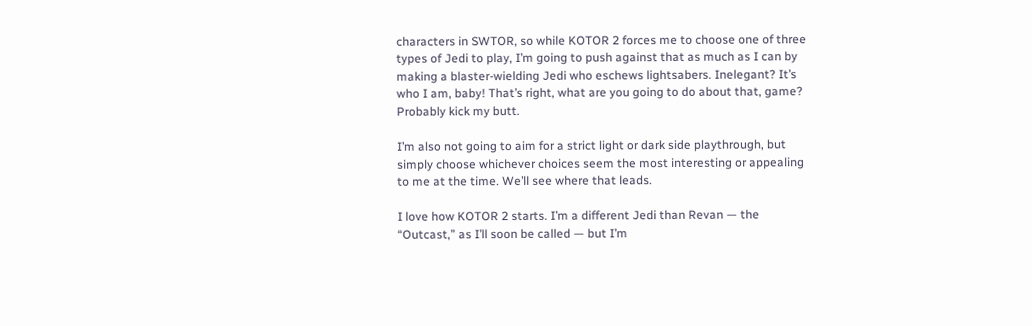characters in SWTOR, so while KOTOR 2 forces me to choose one of three types of Jedi to play, I’m going to push against that as much as I can by making a blaster-wielding Jedi who eschews lightsabers. Inelegant? It’s who I am, baby! That’s right, what are you going to do about that, game? Probably kick my butt.

I’m also not going to aim for a strict light or dark side playthrough, but simply choose whichever choices seem the most interesting or appealing to me at the time. We’ll see where that leads.

I love how KOTOR 2 starts. I’m a different Jedi than Revan — the “Outcast,” as I’ll soon be called — but I’m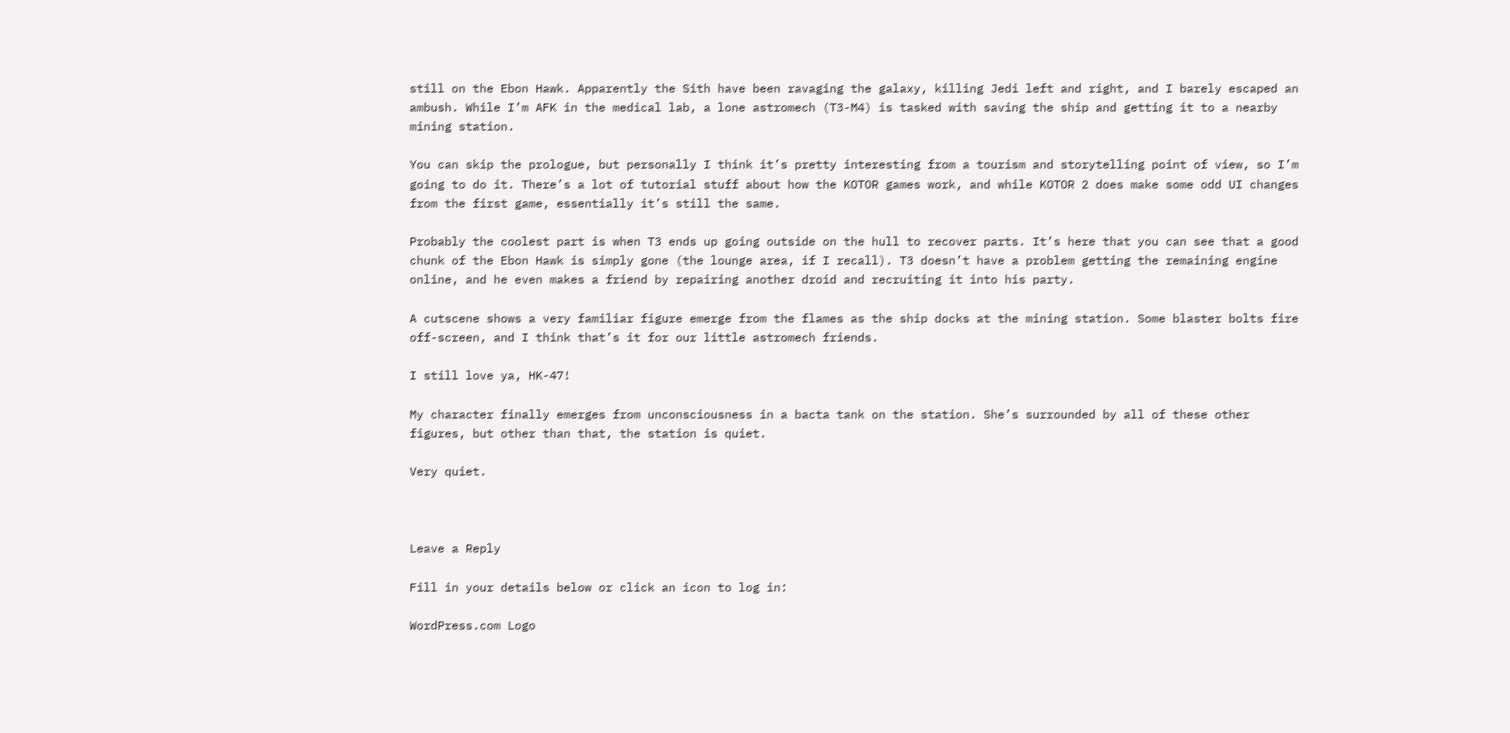still on the Ebon Hawk. Apparently the Sith have been ravaging the galaxy, killing Jedi left and right, and I barely escaped an ambush. While I’m AFK in the medical lab, a lone astromech (T3-M4) is tasked with saving the ship and getting it to a nearby mining station.

You can skip the prologue, but personally I think it’s pretty interesting from a tourism and storytelling point of view, so I’m going to do it. There’s a lot of tutorial stuff about how the KOTOR games work, and while KOTOR 2 does make some odd UI changes from the first game, essentially it’s still the same.

Probably the coolest part is when T3 ends up going outside on the hull to recover parts. It’s here that you can see that a good chunk of the Ebon Hawk is simply gone (the lounge area, if I recall). T3 doesn’t have a problem getting the remaining engine online, and he even makes a friend by repairing another droid and recruiting it into his party.

A cutscene shows a very familiar figure emerge from the flames as the ship docks at the mining station. Some blaster bolts fire off-screen, and I think that’s it for our little astromech friends.

I still love ya, HK-47!

My character finally emerges from unconsciousness in a bacta tank on the station. She’s surrounded by all of these other figures, but other than that, the station is quiet.

Very quiet.



Leave a Reply

Fill in your details below or click an icon to log in:

WordPress.com Logo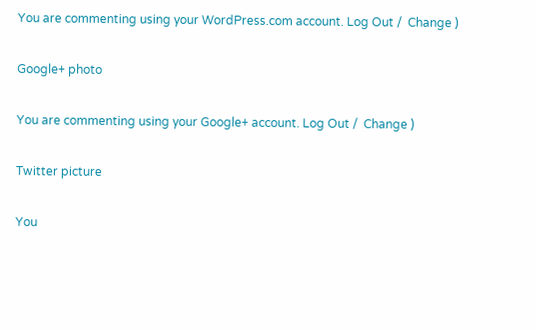You are commenting using your WordPress.com account. Log Out /  Change )

Google+ photo

You are commenting using your Google+ account. Log Out /  Change )

Twitter picture

You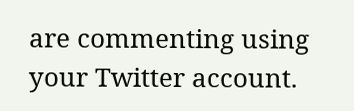are commenting using your Twitter account.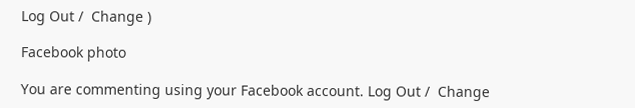Log Out /  Change )

Facebook photo

You are commenting using your Facebook account. Log Out /  Change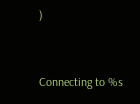)


Connecting to %s